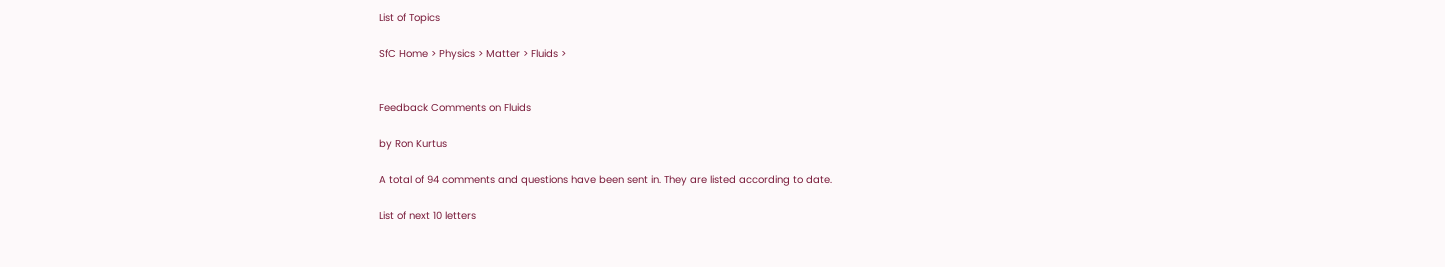List of Topics

SfC Home > Physics > Matter > Fluids >


Feedback Comments on Fluids

by Ron Kurtus

A total of 94 comments and questions have been sent in. They are listed according to date.

List of next 10 letters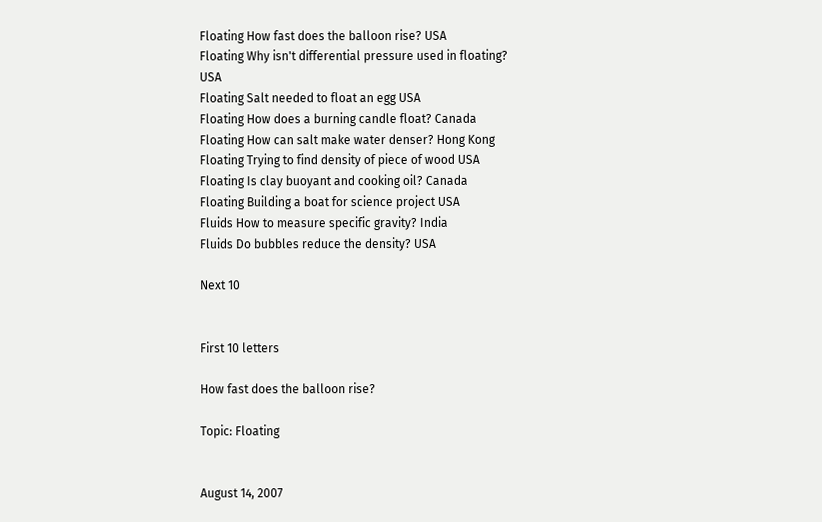Floating How fast does the balloon rise? USA
Floating Why isn't differential pressure used in floating? USA
Floating Salt needed to float an egg USA
Floating How does a burning candle float? Canada
Floating How can salt make water denser? Hong Kong
Floating Trying to find density of piece of wood USA
Floating Is clay buoyant and cooking oil? Canada
Floating Building a boat for science project USA
Fluids How to measure specific gravity? India
Fluids Do bubbles reduce the density? USA

Next 10


First 10 letters

How fast does the balloon rise?

Topic: Floating


August 14, 2007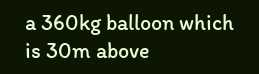a 360kg balloon which is 30m above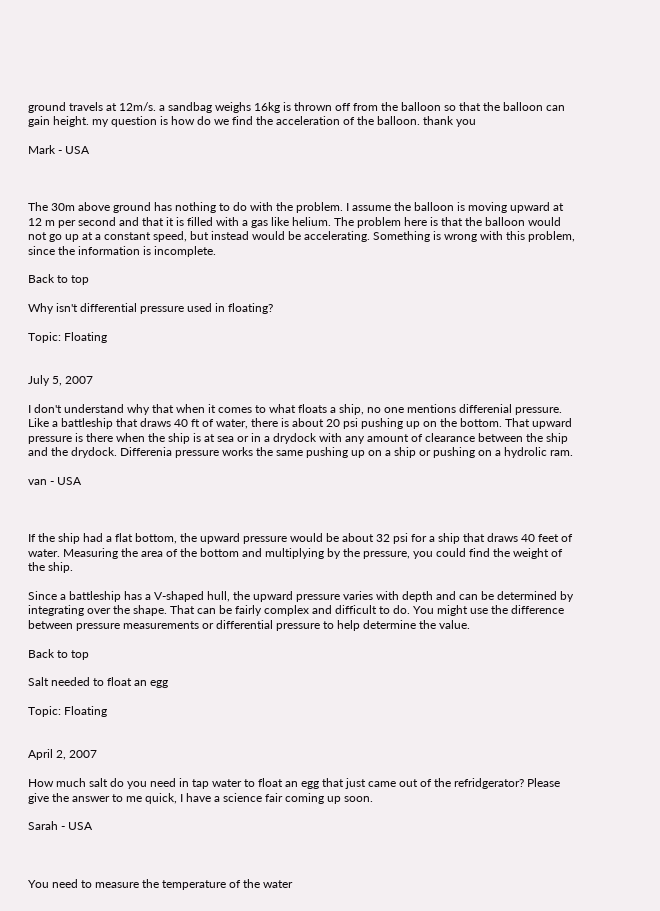ground travels at 12m/s. a sandbag weighs 16kg is thrown off from the balloon so that the balloon can gain height. my question is how do we find the acceleration of the balloon. thank you

Mark - USA



The 30m above ground has nothing to do with the problem. I assume the balloon is moving upward at 12 m per second and that it is filled with a gas like helium. The problem here is that the balloon would not go up at a constant speed, but instead would be accelerating. Something is wrong with this problem, since the information is incomplete.

Back to top

Why isn't differential pressure used in floating?

Topic: Floating


July 5, 2007

I don't understand why that when it comes to what floats a ship, no one mentions differenial pressure. Like a battleship that draws 40 ft of water, there is about 20 psi pushing up on the bottom. That upward pressure is there when the ship is at sea or in a drydock with any amount of clearance between the ship and the drydock. Differenia pressure works the same pushing up on a ship or pushing on a hydrolic ram.

van - USA



If the ship had a flat bottom, the upward pressure would be about 32 psi for a ship that draws 40 feet of water. Measuring the area of the bottom and multiplying by the pressure, you could find the weight of the ship.

Since a battleship has a V-shaped hull, the upward pressure varies with depth and can be determined by integrating over the shape. That can be fairly complex and difficult to do. You might use the difference between pressure measurements or differential pressure to help determine the value.

Back to top

Salt needed to float an egg

Topic: Floating


April 2, 2007

How much salt do you need in tap water to float an egg that just came out of the refridgerator? Please give the answer to me quick, I have a science fair coming up soon.

Sarah - USA



You need to measure the temperature of the water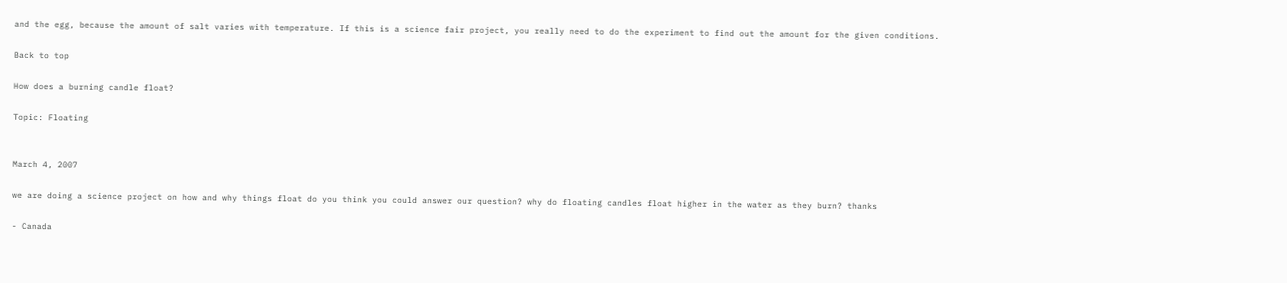and the egg, because the amount of salt varies with temperature. If this is a science fair project, you really need to do the experiment to find out the amount for the given conditions.

Back to top

How does a burning candle float?

Topic: Floating


March 4, 2007

we are doing a science project on how and why things float do you think you could answer our question? why do floating candles float higher in the water as they burn? thanks

- Canada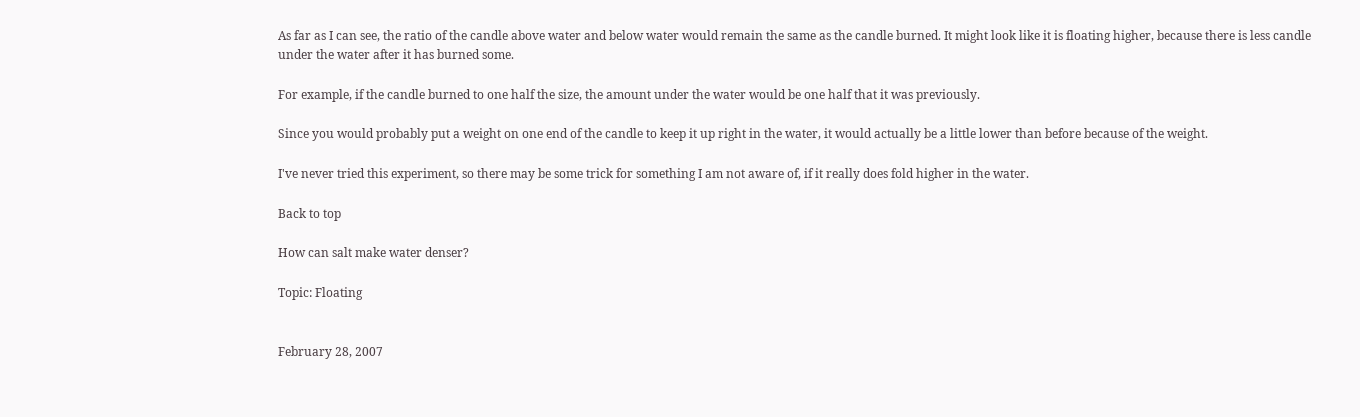As far as I can see, the ratio of the candle above water and below water would remain the same as the candle burned. It might look like it is floating higher, because there is less candle under the water after it has burned some.

For example, if the candle burned to one half the size, the amount under the water would be one half that it was previously.

Since you would probably put a weight on one end of the candle to keep it up right in the water, it would actually be a little lower than before because of the weight.

I've never tried this experiment, so there may be some trick for something I am not aware of, if it really does fold higher in the water.

Back to top

How can salt make water denser?

Topic: Floating


February 28, 2007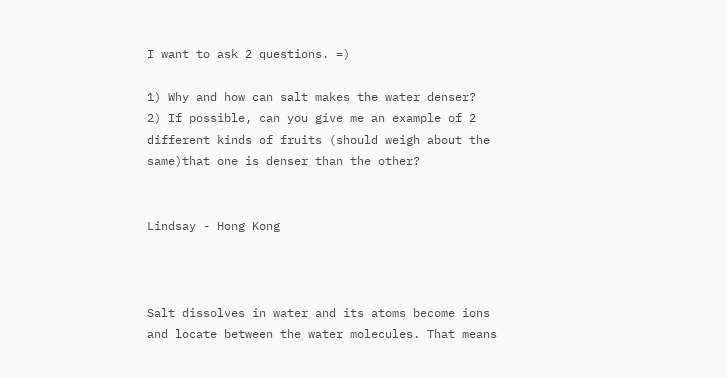I want to ask 2 questions. =)

1) Why and how can salt makes the water denser?
2) If possible, can you give me an example of 2 different kinds of fruits (should weigh about the same)that one is denser than the other?


Lindsay - Hong Kong



Salt dissolves in water and its atoms become ions and locate between the water molecules. That means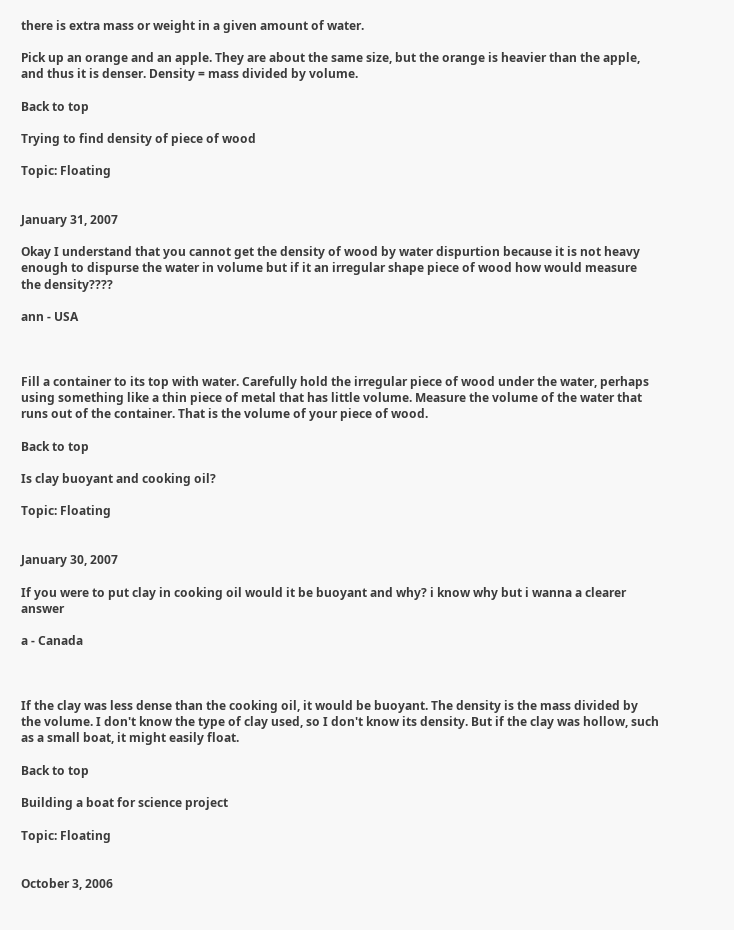there is extra mass or weight in a given amount of water.

Pick up an orange and an apple. They are about the same size, but the orange is heavier than the apple, and thus it is denser. Density = mass divided by volume.

Back to top

Trying to find density of piece of wood

Topic: Floating


January 31, 2007

Okay I understand that you cannot get the density of wood by water dispurtion because it is not heavy enough to dispurse the water in volume but if it an irregular shape piece of wood how would measure the density????

ann - USA



Fill a container to its top with water. Carefully hold the irregular piece of wood under the water, perhaps using something like a thin piece of metal that has little volume. Measure the volume of the water that runs out of the container. That is the volume of your piece of wood.

Back to top

Is clay buoyant and cooking oil?

Topic: Floating


January 30, 2007

If you were to put clay in cooking oil would it be buoyant and why? i know why but i wanna a clearer answer

a - Canada



If the clay was less dense than the cooking oil, it would be buoyant. The density is the mass divided by the volume. I don't know the type of clay used, so I don't know its density. But if the clay was hollow, such as a small boat, it might easily float.

Back to top

Building a boat for science project

Topic: Floating


October 3, 2006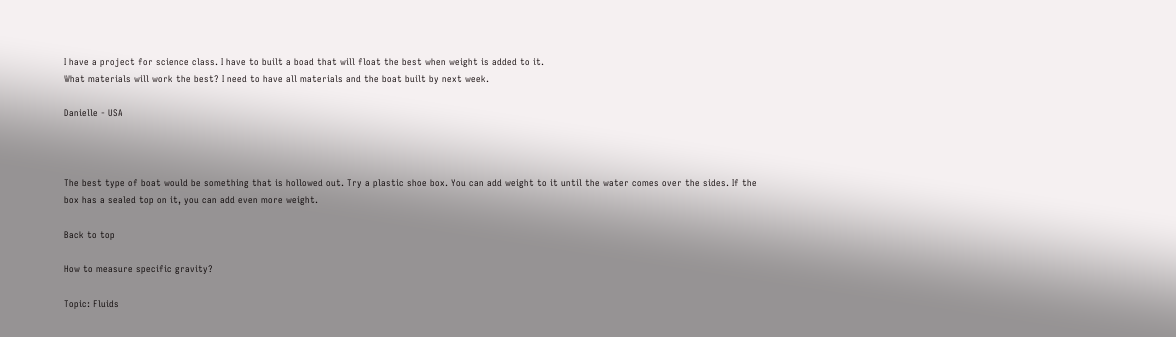I have a project for science class. I have to built a boad that will float the best when weight is added to it.
What materials will work the best? I need to have all materials and the boat built by next week.

Danielle - USA



The best type of boat would be something that is hollowed out. Try a plastic shoe box. You can add weight to it until the water comes over the sides. If the box has a sealed top on it, you can add even more weight.

Back to top

How to measure specific gravity?

Topic: Fluids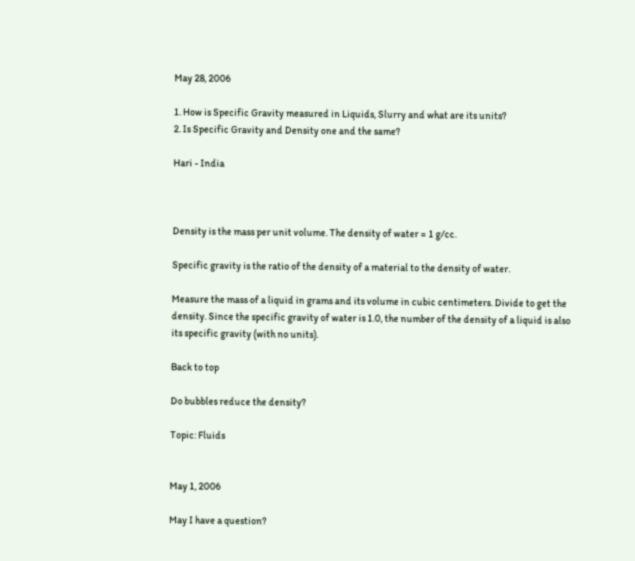May 28, 2006

1. How is Specific Gravity measured in Liquids, Slurry and what are its units?
2. Is Specific Gravity and Density one and the same?

Hari - India



Density is the mass per unit volume. The density of water = 1 g/cc.

Specific gravity is the ratio of the density of a material to the density of water.

Measure the mass of a liquid in grams and its volume in cubic centimeters. Divide to get the density. Since the specific gravity of water is 1.0, the number of the density of a liquid is also its specific gravity (with no units).

Back to top

Do bubbles reduce the density?

Topic: Fluids


May 1, 2006

May I have a question?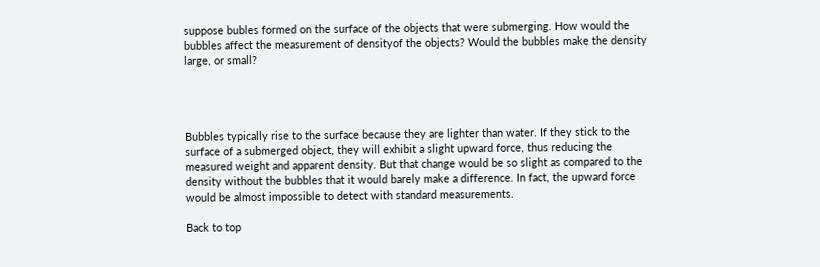suppose bubles formed on the surface of the objects that were submerging. How would the bubbles affect the measurement of densityof the objects? Would the bubbles make the density large, or small?




Bubbles typically rise to the surface because they are lighter than water. If they stick to the surface of a submerged object, they will exhibit a slight upward force, thus reducing the measured weight and apparent density. But that change would be so slight as compared to the density without the bubbles that it would barely make a difference. In fact, the upward force would be almost impossible to detect with standard measurements.

Back to top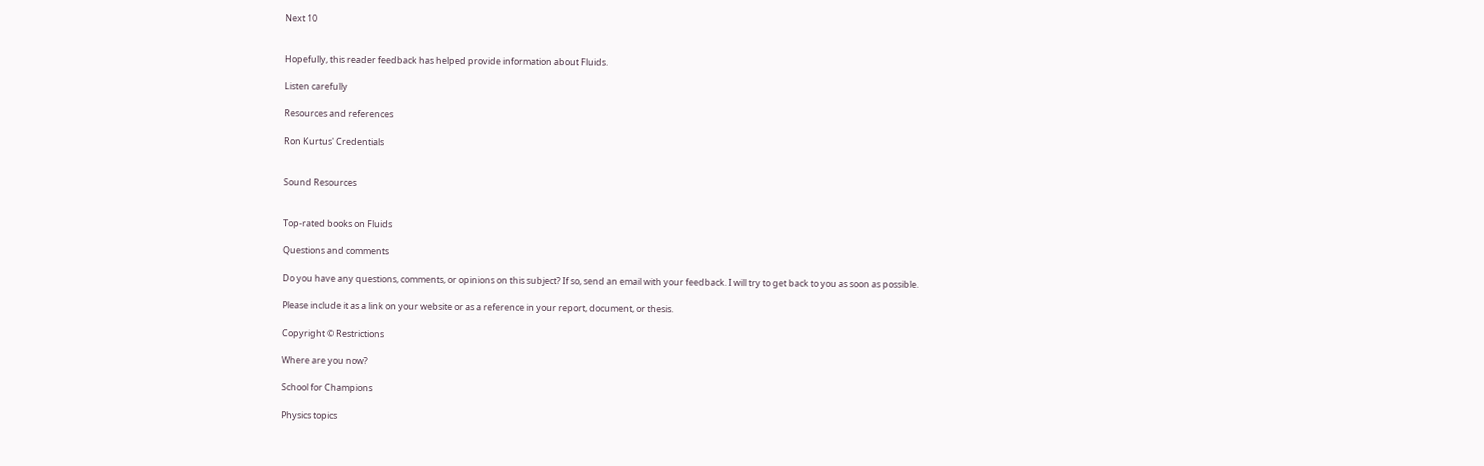Next 10


Hopefully, this reader feedback has helped provide information about Fluids.

Listen carefully

Resources and references

Ron Kurtus' Credentials


Sound Resources


Top-rated books on Fluids

Questions and comments

Do you have any questions, comments, or opinions on this subject? If so, send an email with your feedback. I will try to get back to you as soon as possible.

Please include it as a link on your website or as a reference in your report, document, or thesis.

Copyright © Restrictions

Where are you now?

School for Champions

Physics topics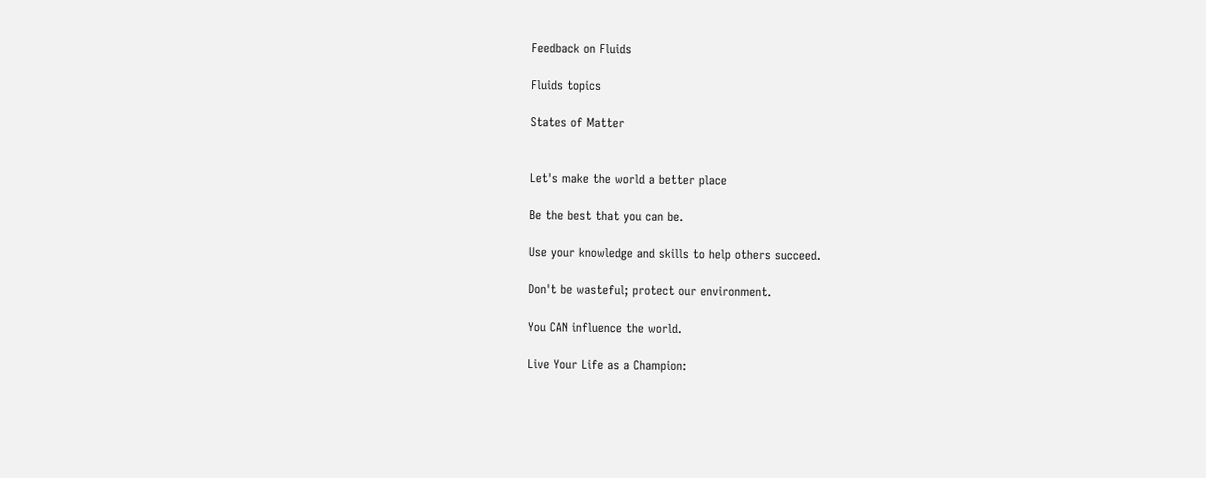Feedback on Fluids

Fluids topics

States of Matter


Let's make the world a better place

Be the best that you can be.

Use your knowledge and skills to help others succeed.

Don't be wasteful; protect our environment.

You CAN influence the world.

Live Your Life as a Champion: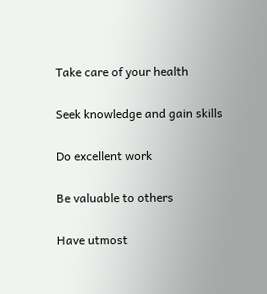Take care of your health

Seek knowledge and gain skills

Do excellent work

Be valuable to others

Have utmost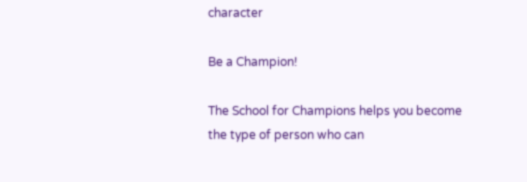character

Be a Champion!

The School for Champions helps you become the type of person who can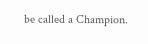be called a Champion.